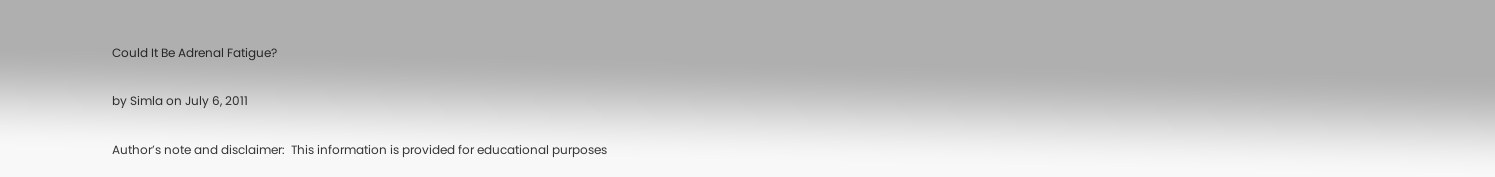Could It Be Adrenal Fatigue?

by Simla on July 6, 2011

Author’s note and disclaimer:  This information is provided for educational purposes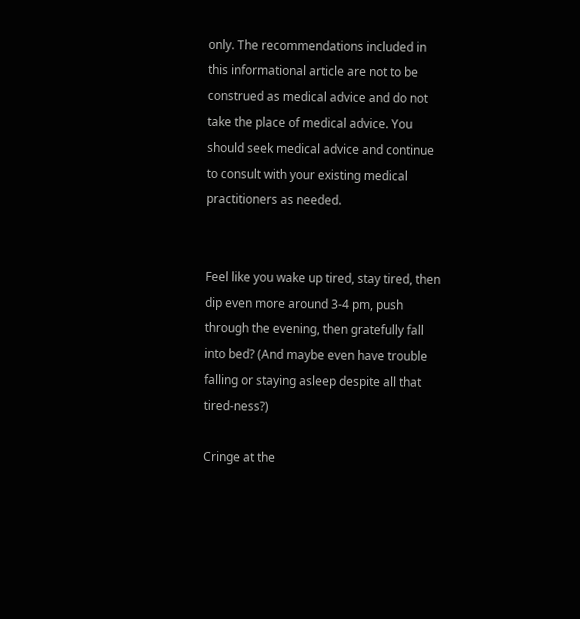only. The recommendations included in this informational article are not to be construed as medical advice and do not take the place of medical advice. You should seek medical advice and continue to consult with your existing medical practitioners as needed.


Feel like you wake up tired, stay tired, then dip even more around 3-4 pm, push through the evening, then gratefully fall into bed? (And maybe even have trouble falling or staying asleep despite all that tired-ness?)

Cringe at the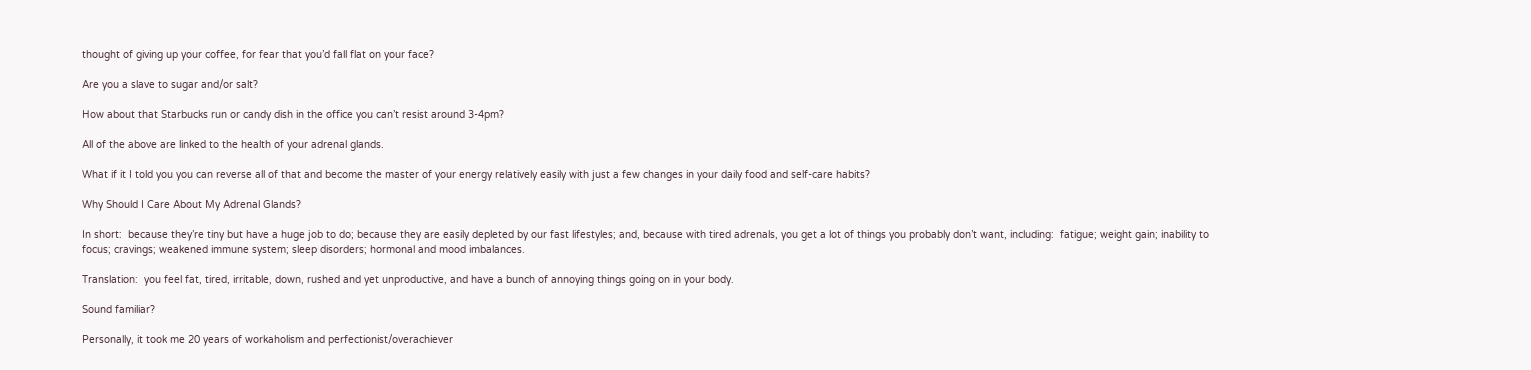thought of giving up your coffee, for fear that you’d fall flat on your face?

Are you a slave to sugar and/or salt?

How about that Starbucks run or candy dish in the office you can’t resist around 3-4pm?

All of the above are linked to the health of your adrenal glands.

What if it I told you you can reverse all of that and become the master of your energy relatively easily with just a few changes in your daily food and self-care habits?

Why Should I Care About My Adrenal Glands?

In short:  because they’re tiny but have a huge job to do; because they are easily depleted by our fast lifestyles; and, because with tired adrenals, you get a lot of things you probably don’t want, including:  fatigue; weight gain; inability to focus; cravings; weakened immune system; sleep disorders; hormonal and mood imbalances.

Translation:  you feel fat, tired, irritable, down, rushed and yet unproductive, and have a bunch of annoying things going on in your body.

Sound familiar?

Personally, it took me 20 years of workaholism and perfectionist/overachiever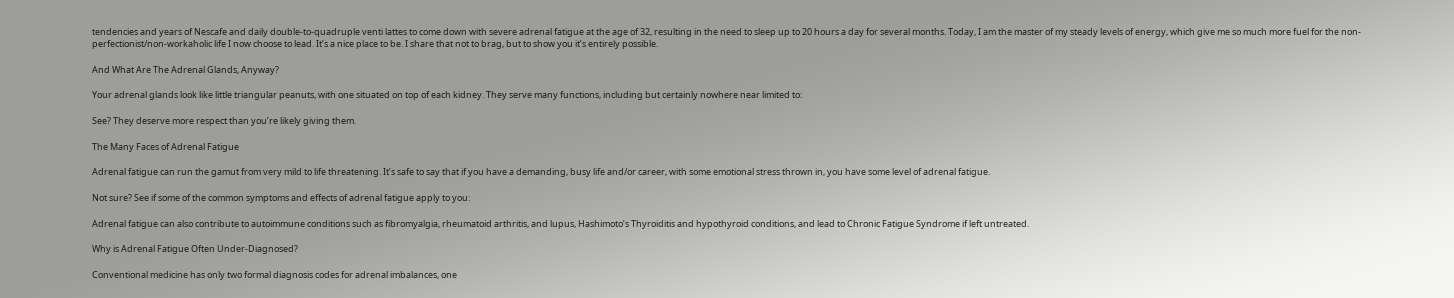tendencies and years of Nescafe and daily double-to-quadruple venti lattes to come down with severe adrenal fatigue at the age of 32, resulting in the need to sleep up to 20 hours a day for several months. Today, I am the master of my steady levels of energy, which give me so much more fuel for the non-perfectionist/non-workaholic life I now choose to lead. It’s a nice place to be. I share that not to brag, but to show you it’s entirely possible.

And What Are The Adrenal Glands, Anyway?

Your adrenal glands look like little triangular peanuts, with one situated on top of each kidney. They serve many functions, including but certainly nowhere near limited to:

See? They deserve more respect than you’re likely giving them.

The Many Faces of Adrenal Fatigue

Adrenal fatigue can run the gamut from very mild to life threatening. It’s safe to say that if you have a demanding, busy life and/or career, with some emotional stress thrown in, you have some level of adrenal fatigue.

Not sure? See if some of the common symptoms and effects of adrenal fatigue apply to you:

Adrenal fatigue can also contribute to autoimmune conditions such as fibromyalgia, rheumatoid arthritis, and lupus, Hashimoto’s Thyroiditis and hypothyroid conditions, and lead to Chronic Fatigue Syndrome if left untreated.

Why is Adrenal Fatigue Often Under-Diagnosed?

Conventional medicine has only two formal diagnosis codes for adrenal imbalances, one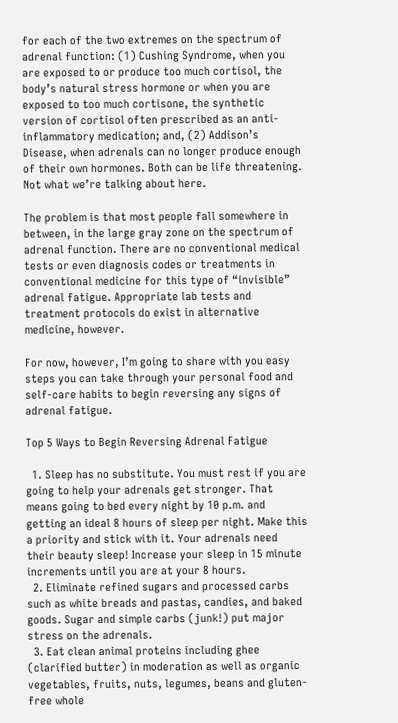for each of the two extremes on the spectrum of adrenal function: (1) Cushing Syndrome, when you are exposed to or produce too much cortisol, the body’s natural stress hormone or when you are exposed to too much cortisone, the synthetic version of cortisol often prescribed as an anti-inflammatory medication; and, (2) Addison’s Disease, when adrenals can no longer produce enough of their own hormones. Both can be life threatening. Not what we’re talking about here.

The problem is that most people fall somewhere in between, in the large gray zone on the spectrum of adrenal function. There are no conventional medical tests or even diagnosis codes or treatments in conventional medicine for this type of “invisible” adrenal fatigue. Appropriate lab tests and treatment protocols do exist in alternative medicine, however.

For now, however, I’m going to share with you easy steps you can take through your personal food and self-care habits to begin reversing any signs of adrenal fatigue.

Top 5 Ways to Begin Reversing Adrenal Fatigue

  1. Sleep has no substitute. You must rest if you are going to help your adrenals get stronger. That means going to bed every night by 10 p.m. and getting an ideal 8 hours of sleep per night. Make this a priority and stick with it. Your adrenals need their beauty sleep! Increase your sleep in 15 minute increments until you are at your 8 hours.
  2. Eliminate refined sugars and processed carbs such as white breads and pastas, candies, and baked goods. Sugar and simple carbs (junk!) put major stress on the adrenals.
  3. Eat clean animal proteins including ghee (clarified butter) in moderation as well as organic vegetables, fruits, nuts, legumes, beans and gluten-free whole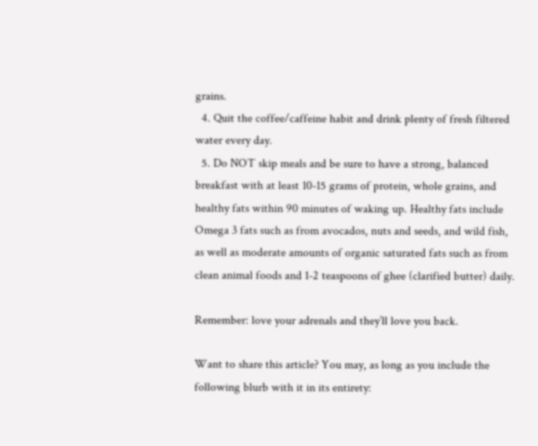grains.
  4. Quit the coffee/caffeine habit and drink plenty of fresh filtered water every day.
  5. Do NOT skip meals and be sure to have a strong, balanced breakfast with at least 10-15 grams of protein, whole grains, and healthy fats within 90 minutes of waking up. Healthy fats include Omega 3 fats such as from avocados, nuts and seeds, and wild fish, as well as moderate amounts of organic saturated fats such as from clean animal foods and 1-2 teaspoons of ghee (clarified butter) daily.

Remember: love your adrenals and they’ll love you back.

Want to share this article? You may, as long as you include the following blurb with it in its entirety: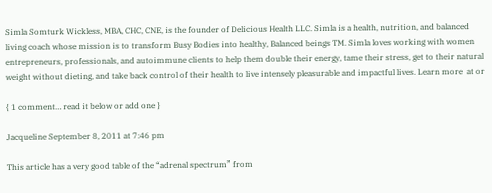Simla Somturk Wickless, MBA, CHC, CNE, is the founder of Delicious Health LLC. Simla is a health, nutrition, and balanced living coach whose mission is to transform Busy Bodies into healthy, Balanced beings TM. Simla loves working with women entrepreneurs, professionals, and autoimmune clients to help them double their energy, tame their stress, get to their natural weight without dieting, and take back control of their health to live intensely pleasurable and impactful lives. Learn more  at or

{ 1 comment… read it below or add one }

Jacqueline September 8, 2011 at 7:46 pm

This article has a very good table of the “adrenal spectrum” from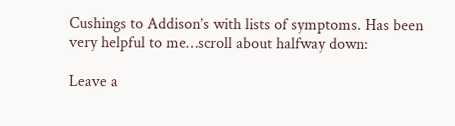Cushings to Addison’s with lists of symptoms. Has been very helpful to me…scroll about halfway down:

Leave a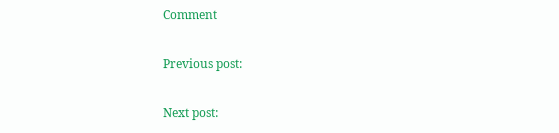Comment

Previous post:

Next post: